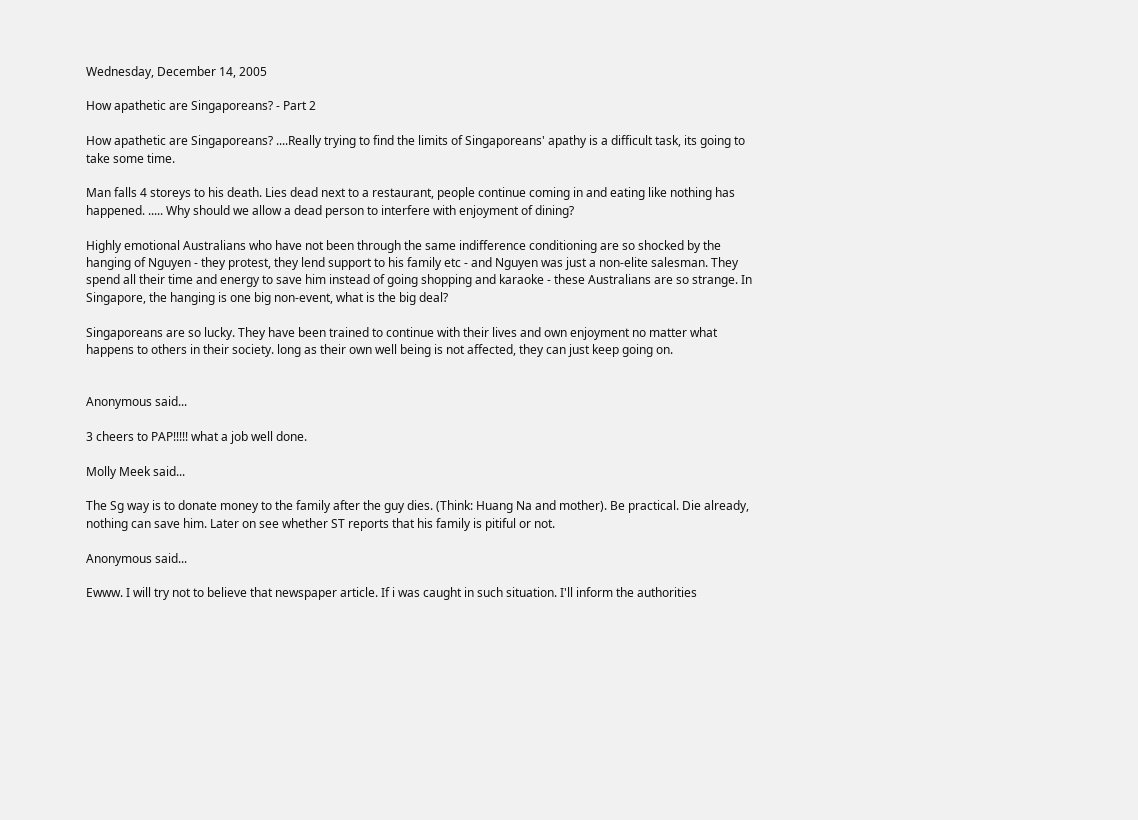Wednesday, December 14, 2005

How apathetic are Singaporeans? - Part 2

How apathetic are Singaporeans? ....Really trying to find the limits of Singaporeans' apathy is a difficult task, its going to take some time.

Man falls 4 storeys to his death. Lies dead next to a restaurant, people continue coming in and eating like nothing has happened. ..... Why should we allow a dead person to interfere with enjoyment of dining?

Highly emotional Australians who have not been through the same indifference conditioning are so shocked by the hanging of Nguyen - they protest, they lend support to his family etc - and Nguyen was just a non-elite salesman. They spend all their time and energy to save him instead of going shopping and karaoke - these Australians are so strange. In Singapore, the hanging is one big non-event, what is the big deal?

Singaporeans are so lucky. They have been trained to continue with their lives and own enjoyment no matter what happens to others in their society. long as their own well being is not affected, they can just keep going on.


Anonymous said...

3 cheers to PAP!!!!! what a job well done.

Molly Meek said...

The Sg way is to donate money to the family after the guy dies. (Think: Huang Na and mother). Be practical. Die already, nothing can save him. Later on see whether ST reports that his family is pitiful or not.

Anonymous said...

Ewww. I will try not to believe that newspaper article. If i was caught in such situation. I'll inform the authorities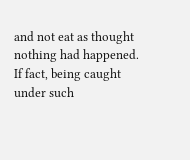and not eat as thought nothing had happened.
If fact, being caught under such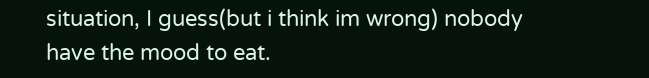situation, I guess(but i think im wrong) nobody have the mood to eat.